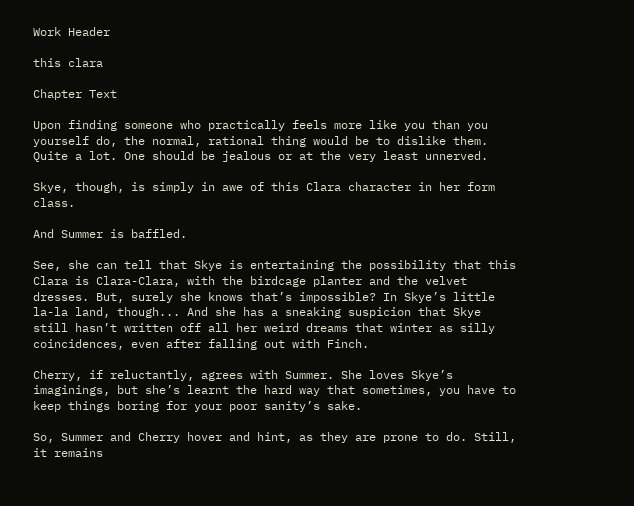Work Header

this clara

Chapter Text

Upon finding someone who practically feels more like you than you yourself do, the normal, rational thing would be to dislike them. Quite a lot. One should be jealous or at the very least unnerved.

Skye, though, is simply in awe of this Clara character in her form class.

And Summer is baffled.

See, she can tell that Skye is entertaining the possibility that this Clara is Clara-Clara, with the birdcage planter and the velvet dresses. But, surely she knows that’s impossible? In Skye’s little la-la land, though... And she has a sneaking suspicion that Skye still hasn’t written off all her weird dreams that winter as silly coincidences, even after falling out with Finch.

Cherry, if reluctantly, agrees with Summer. She loves Skye’s imaginings, but she’s learnt the hard way that sometimes, you have to keep things boring for your poor sanity’s sake.

So, Summer and Cherry hover and hint, as they are prone to do. Still, it remains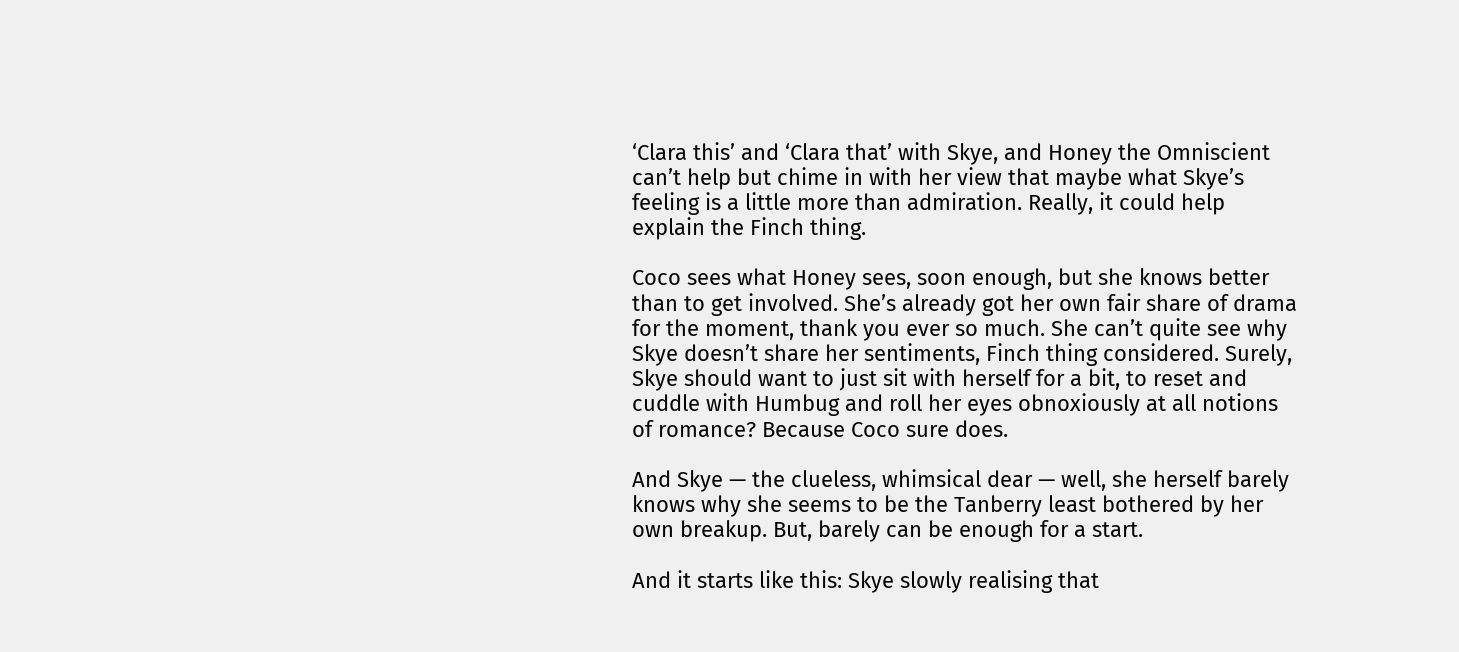‘Clara this’ and ‘Clara that’ with Skye, and Honey the Omniscient can’t help but chime in with her view that maybe what Skye’s feeling is a little more than admiration. Really, it could help explain the Finch thing.

Coco sees what Honey sees, soon enough, but she knows better than to get involved. She’s already got her own fair share of drama for the moment, thank you ever so much. She can’t quite see why Skye doesn’t share her sentiments, Finch thing considered. Surely, Skye should want to just sit with herself for a bit, to reset and cuddle with Humbug and roll her eyes obnoxiously at all notions of romance? Because Coco sure does.

And Skye — the clueless, whimsical dear — well, she herself barely knows why she seems to be the Tanberry least bothered by her own breakup. But, barely can be enough for a start.

And it starts like this: Skye slowly realising that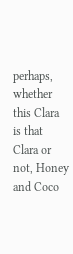perhaps, whether this Clara is that Clara or not, Honey and Coco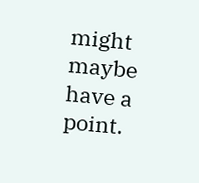might maybe have a point.